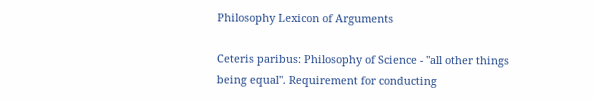Philosophy Lexicon of Arguments

Ceteris paribus: Philosophy of Science - "all other things being equal". Requirement for conducting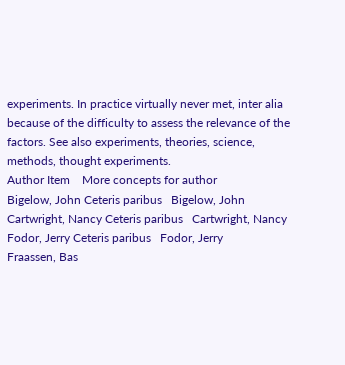experiments. In practice virtually never met, inter alia because of the difficulty to assess the relevance of the factors. See also experiments, theories, science, methods, thought experiments.
Author Item    More concepts for author
Bigelow, John Ceteris paribus   Bigelow, John
Cartwright, Nancy Ceteris paribus   Cartwright, Nancy
Fodor, Jerry Ceteris paribus   Fodor, Jerry
Fraassen, Bas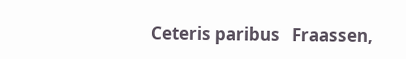Ceteris paribus   Fraassen,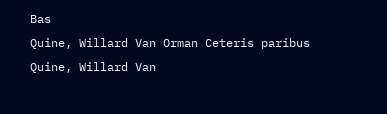Bas
Quine, Willard Van Orman Ceteris paribus   Quine, Willard Van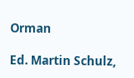Orman

Ed. Martin Schulz,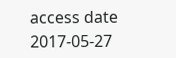access date 2017-05-27